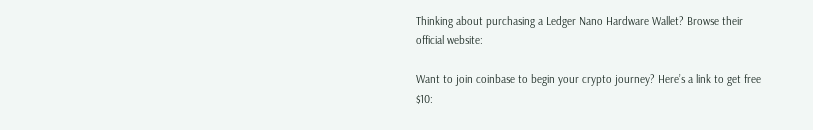Thinking about purchasing a Ledger Nano Hardware Wallet? Browse their official website:

Want to join coinbase to begin your crypto journey? Here’s a link to get free $10: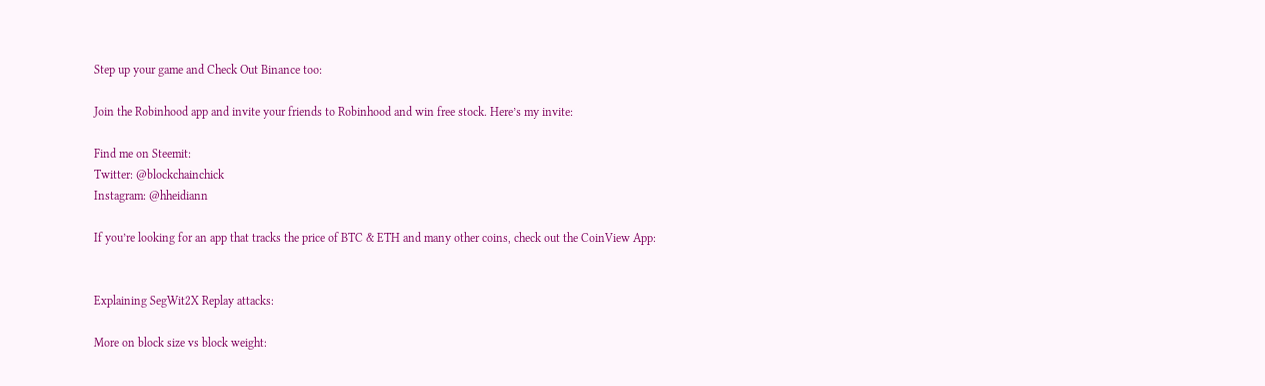Step up your game and Check Out Binance too:

Join the Robinhood app and invite your friends to Robinhood and win free stock. Here’s my invite:

Find me on Steemit:
Twitter: @blockchainchick
Instagram: @hheidiann

If you’re looking for an app that tracks the price of BTC & ETH and many other coins, check out the CoinView App:


Explaining SegWit2X Replay attacks:

More on block size vs block weight: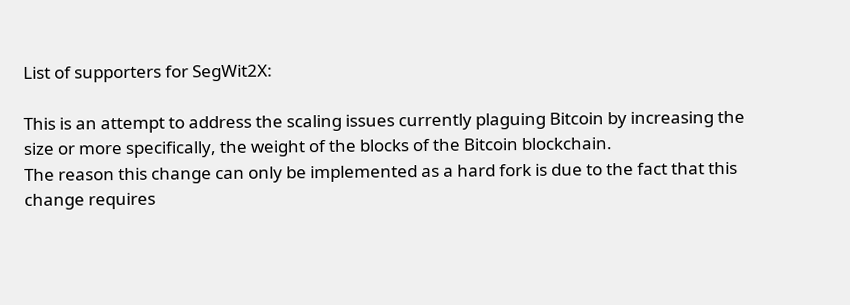List of supporters for SegWit2X:

This is an attempt to address the scaling issues currently plaguing Bitcoin by increasing the size or more specifically, the weight of the blocks of the Bitcoin blockchain.
The reason this change can only be implemented as a hard fork is due to the fact that this change requires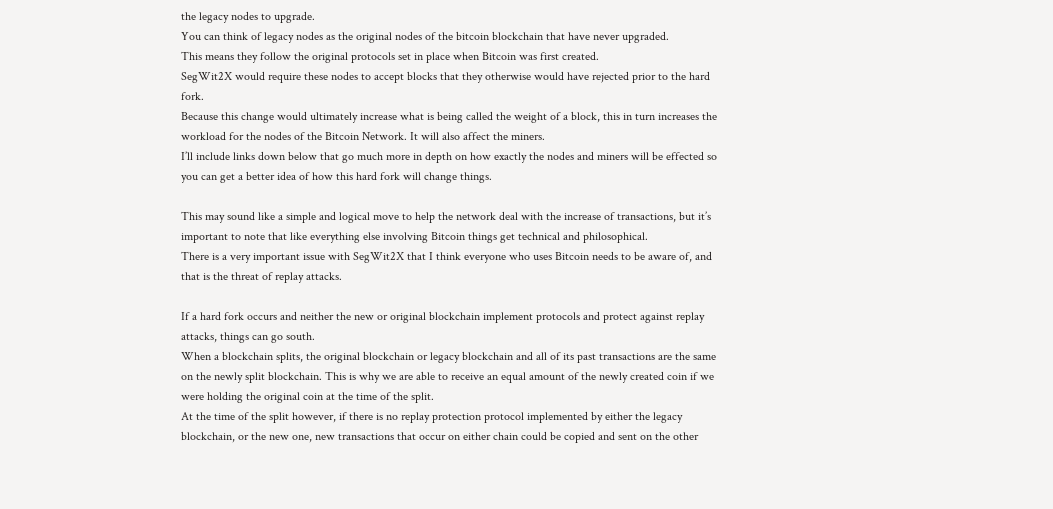the legacy nodes to upgrade.
You can think of legacy nodes as the original nodes of the bitcoin blockchain that have never upgraded.
This means they follow the original protocols set in place when Bitcoin was first created.
SegWit2X would require these nodes to accept blocks that they otherwise would have rejected prior to the hard fork.
Because this change would ultimately increase what is being called the weight of a block, this in turn increases the workload for the nodes of the Bitcoin Network. It will also affect the miners.
I’ll include links down below that go much more in depth on how exactly the nodes and miners will be effected so you can get a better idea of how this hard fork will change things.

This may sound like a simple and logical move to help the network deal with the increase of transactions, but it’s important to note that like everything else involving Bitcoin things get technical and philosophical.
There is a very important issue with SegWit2X that I think everyone who uses Bitcoin needs to be aware of, and that is the threat of replay attacks.

If a hard fork occurs and neither the new or original blockchain implement protocols and protect against replay attacks, things can go south.
When a blockchain splits, the original blockchain or legacy blockchain and all of its past transactions are the same on the newly split blockchain. This is why we are able to receive an equal amount of the newly created coin if we were holding the original coin at the time of the split.
At the time of the split however, if there is no replay protection protocol implemented by either the legacy blockchain, or the new one, new transactions that occur on either chain could be copied and sent on the other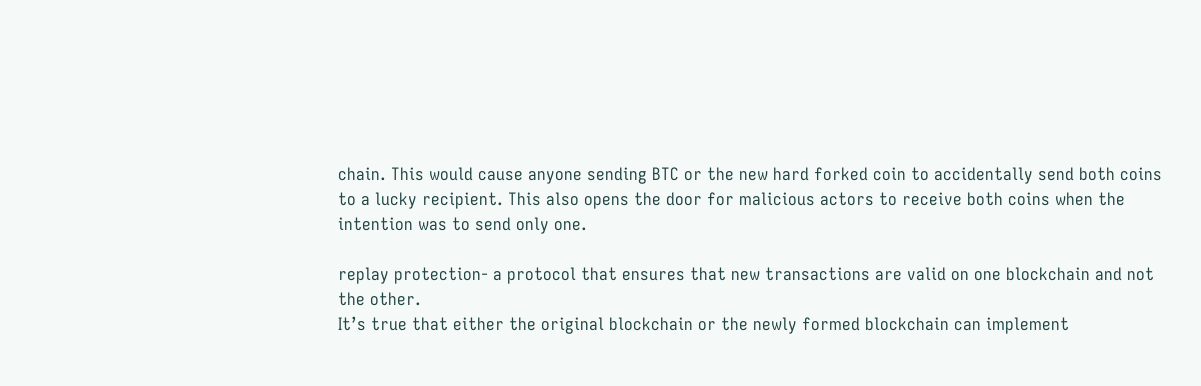chain. This would cause anyone sending BTC or the new hard forked coin to accidentally send both coins to a lucky recipient. This also opens the door for malicious actors to receive both coins when the intention was to send only one.

replay protection- a protocol that ensures that new transactions are valid on one blockchain and not the other.
It’s true that either the original blockchain or the newly formed blockchain can implement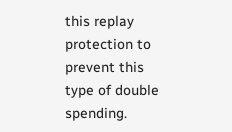this replay protection to prevent this type of double spending.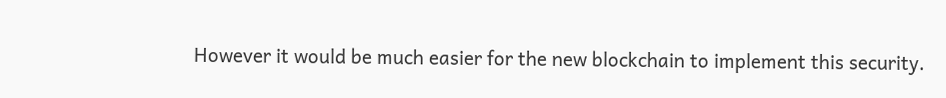However it would be much easier for the new blockchain to implement this security.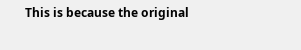This is because the original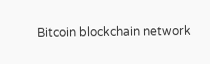Bitcoin blockchain network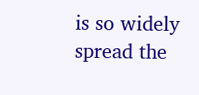is so widely spread the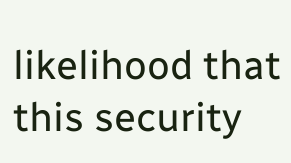likelihood that this security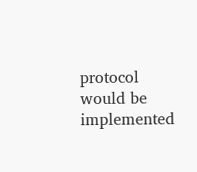protocol would be implemented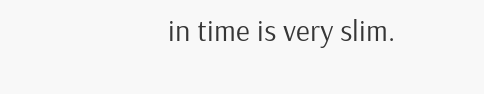in time is very slim.